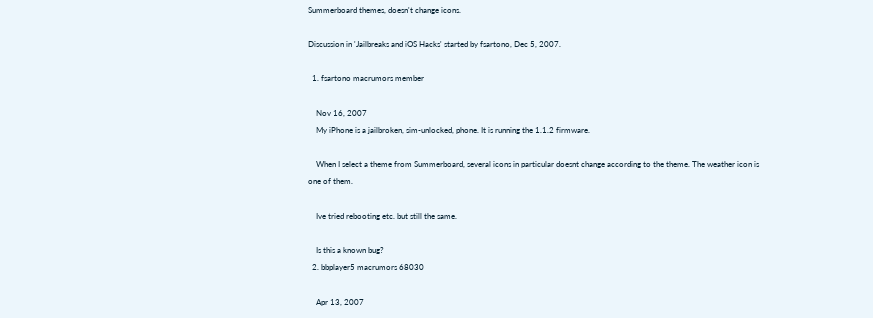Summerboard themes, doesn't change icons.

Discussion in 'Jailbreaks and iOS Hacks' started by fsartono, Dec 5, 2007.

  1. fsartono macrumors member

    Nov 16, 2007
    My iPhone is a jailbroken, sim-unlocked, phone. It is running the 1.1.2 firmware.

    When I select a theme from Summerboard, several icons in particular doesnt change according to the theme. The weather icon is one of them.

    Ive tried rebooting etc. but still the same.

    Is this a known bug?
  2. bbplayer5 macrumors 68030

    Apr 13, 2007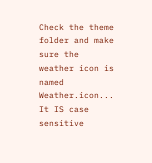Check the theme folder and make sure the weather icon is named Weather.icon... It IS case sensitive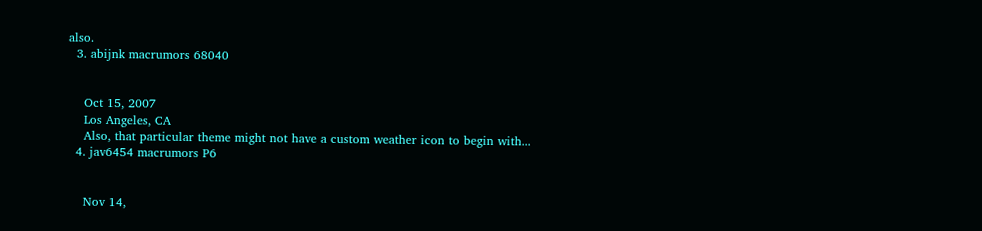also.
  3. abijnk macrumors 68040


    Oct 15, 2007
    Los Angeles, CA
    Also, that particular theme might not have a custom weather icon to begin with...
  4. jav6454 macrumors P6


    Nov 14,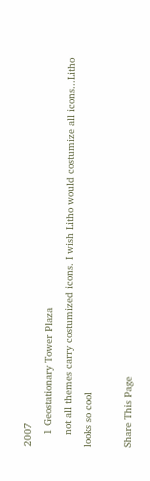2007
    1 Geostationary Tower Plaza
    not all themes carry costumized icons. I wish Litho would costumize all icons...Litho looks so cool

Share This Page